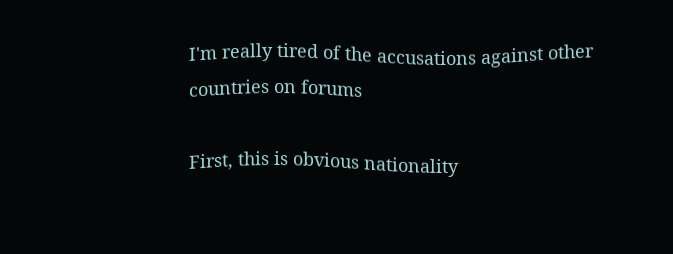I'm really tired of the accusations against other countries on forums

First, this is obvious nationality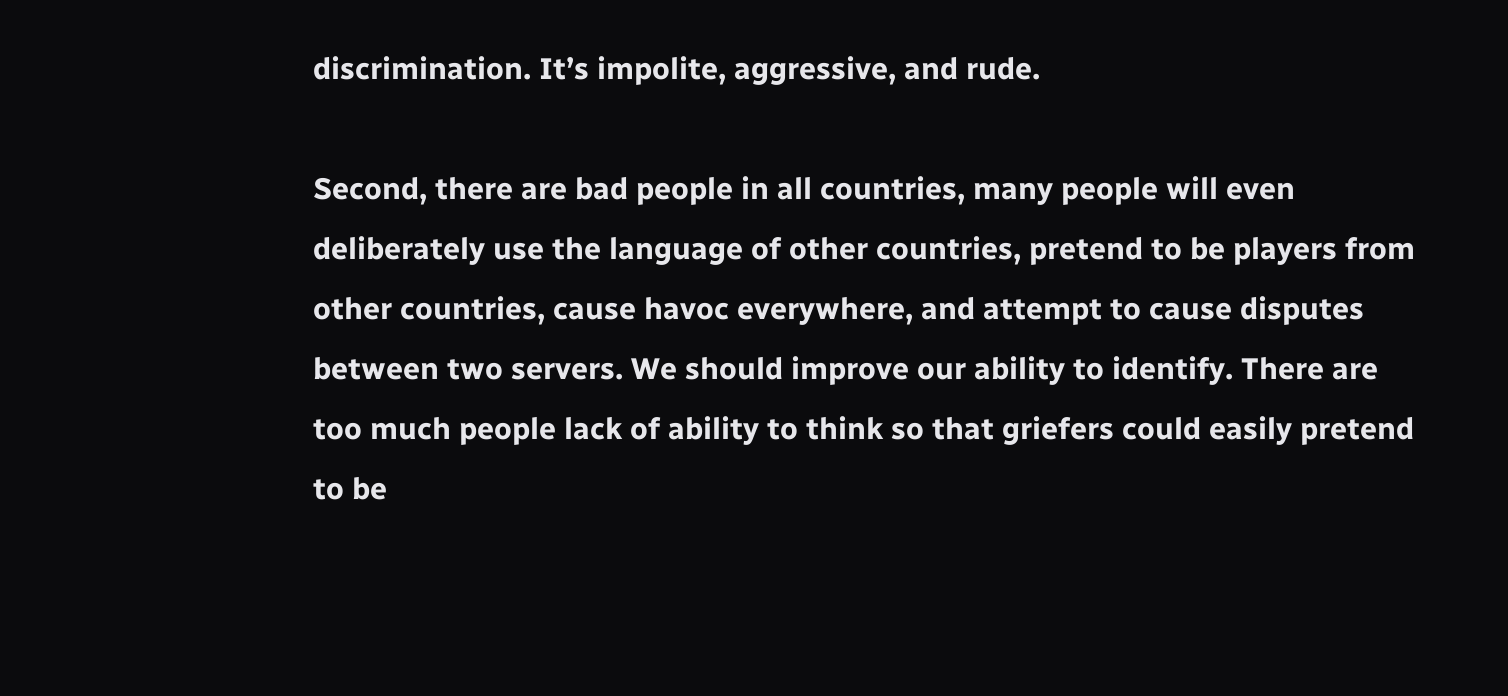discrimination. It’s impolite, aggressive, and rude.

Second, there are bad people in all countries, many people will even deliberately use the language of other countries, pretend to be players from other countries, cause havoc everywhere, and attempt to cause disputes between two servers. We should improve our ability to identify. There are too much people lack of ability to think so that griefers could easily pretend to be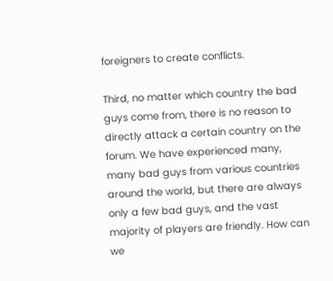foreigners to create conflicts.

Third, no matter which country the bad guys come from, there is no reason to directly attack a certain country on the forum. We have experienced many, many bad guys from various countries around the world, but there are always only a few bad guys, and the vast majority of players are friendly. How can we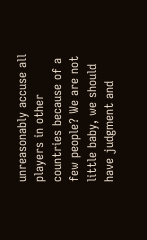unreasonably accuse all players in other countries because of a few people? We are not little baby, we should have judgment and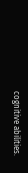cognitive abilities.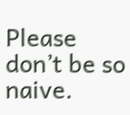Please don’t be so naive.